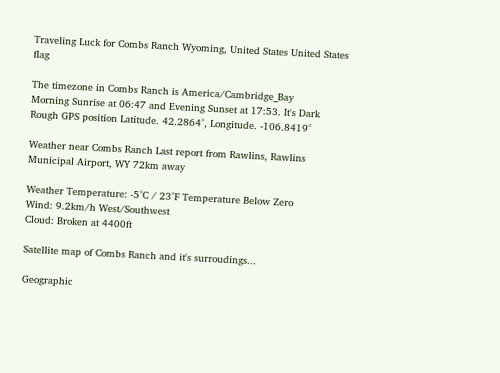Traveling Luck for Combs Ranch Wyoming, United States United States flag

The timezone in Combs Ranch is America/Cambridge_Bay
Morning Sunrise at 06:47 and Evening Sunset at 17:53. It's Dark
Rough GPS position Latitude. 42.2864°, Longitude. -106.8419°

Weather near Combs Ranch Last report from Rawlins, Rawlins Municipal Airport, WY 72km away

Weather Temperature: -5°C / 23°F Temperature Below Zero
Wind: 9.2km/h West/Southwest
Cloud: Broken at 4400ft

Satellite map of Combs Ranch and it's surroudings...

Geographic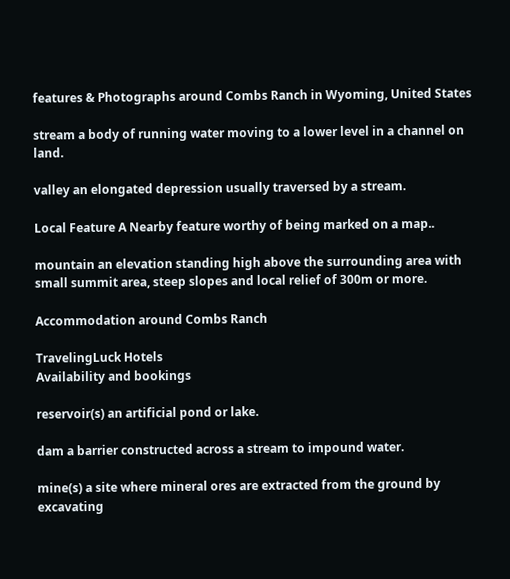features & Photographs around Combs Ranch in Wyoming, United States

stream a body of running water moving to a lower level in a channel on land.

valley an elongated depression usually traversed by a stream.

Local Feature A Nearby feature worthy of being marked on a map..

mountain an elevation standing high above the surrounding area with small summit area, steep slopes and local relief of 300m or more.

Accommodation around Combs Ranch

TravelingLuck Hotels
Availability and bookings

reservoir(s) an artificial pond or lake.

dam a barrier constructed across a stream to impound water.

mine(s) a site where mineral ores are extracted from the ground by excavating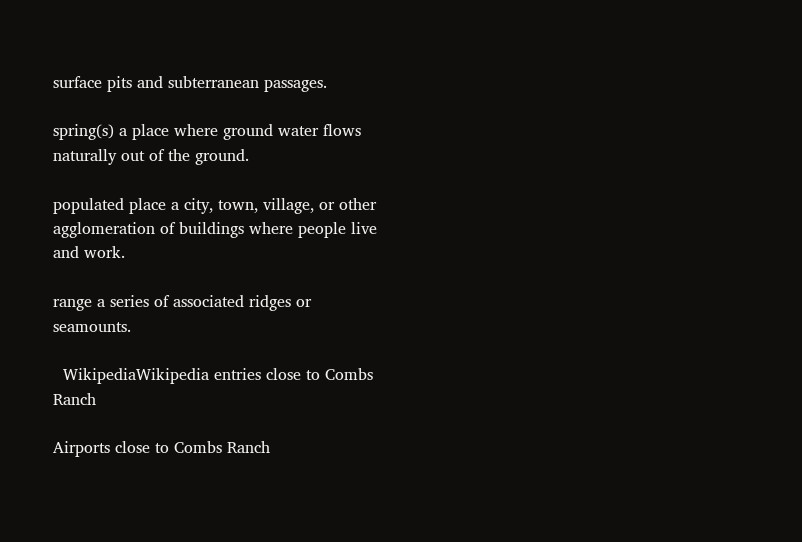surface pits and subterranean passages.

spring(s) a place where ground water flows naturally out of the ground.

populated place a city, town, village, or other agglomeration of buildings where people live and work.

range a series of associated ridges or seamounts.

  WikipediaWikipedia entries close to Combs Ranch

Airports close to Combs Ranch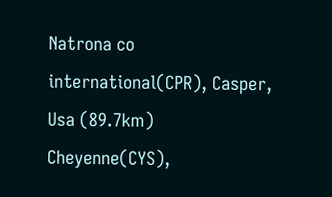Natrona co international(CPR), Casper, Usa (89.7km)
Cheyenne(CYS),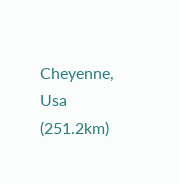Cheyenne, Usa (251.2km)